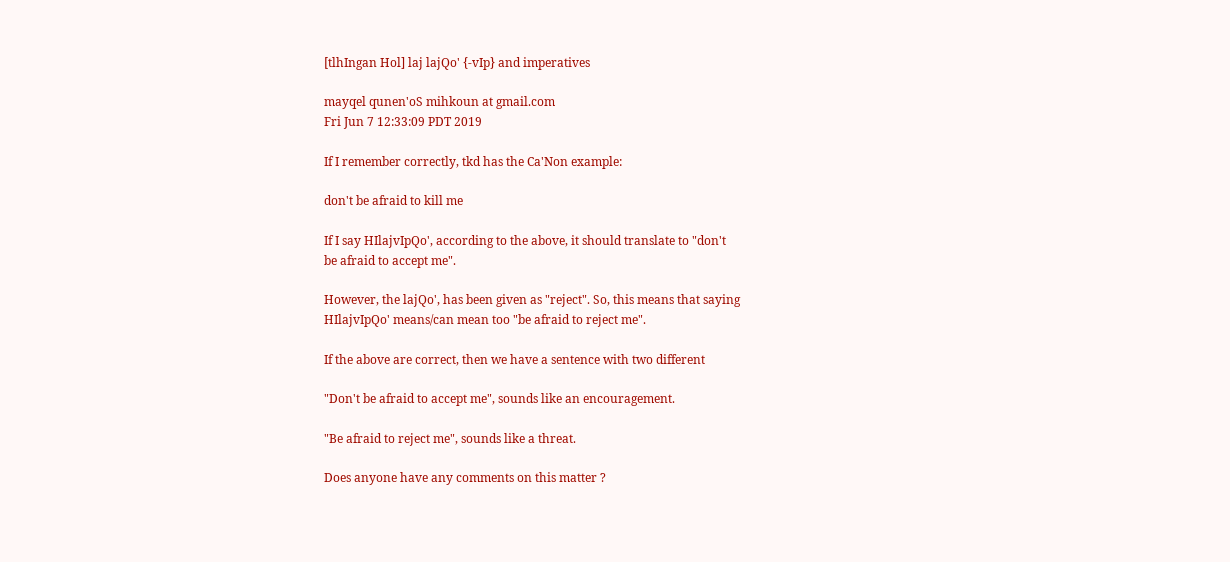[tlhIngan Hol] laj lajQo' {-vIp} and imperatives

mayqel qunen'oS mihkoun at gmail.com
Fri Jun 7 12:33:09 PDT 2019

If I remember correctly, tkd has the Ca'Non example:

don't be afraid to kill me

If I say HIlajvIpQo', according to the above, it should translate to "don't
be afraid to accept me".

However, the lajQo', has been given as "reject". So, this means that saying
HIlajvIpQo' means/can mean too "be afraid to reject me".

If the above are correct, then we have a sentence with two different

"Don't be afraid to accept me", sounds like an encouragement.

"Be afraid to reject me", sounds like a threat.

Does anyone have any comments on this matter ?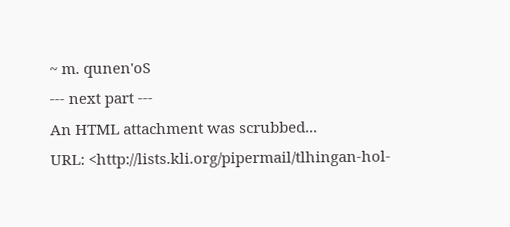~ m. qunen'oS
--- next part ---
An HTML attachment was scrubbed...
URL: <http://lists.kli.org/pipermail/tlhingan-hol-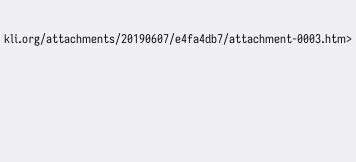kli.org/attachments/20190607/e4fa4db7/attachment-0003.htm>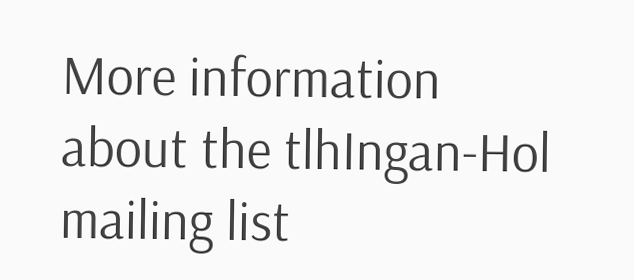More information about the tlhIngan-Hol mailing list